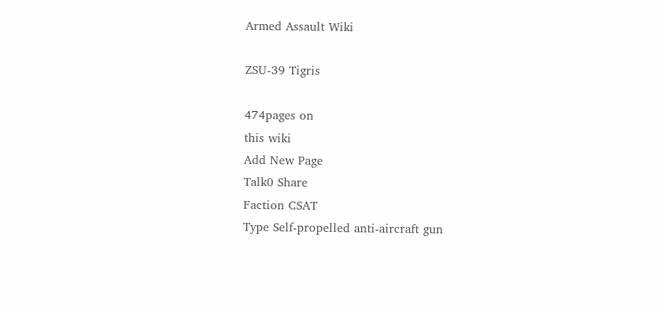Armed Assault Wiki

ZSU-39 Tigris

474pages on
this wiki
Add New Page
Talk0 Share
Faction CSAT
Type Self-propelled anti-aircraft gun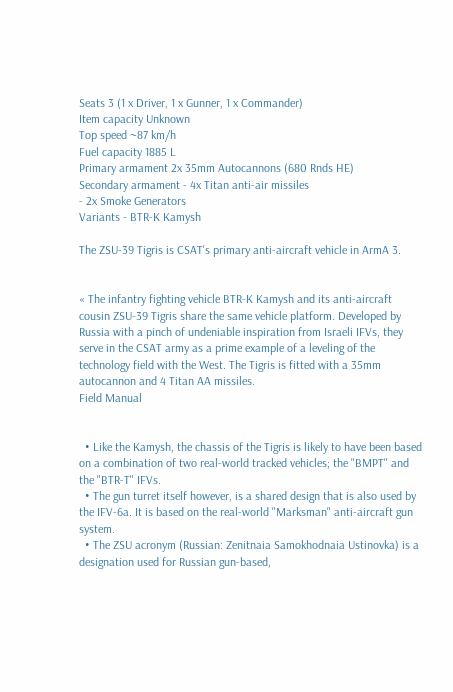Seats 3 (1 x Driver, 1 x Gunner, 1 x Commander)
Item capacity Unknown
Top speed ~87 km/h
Fuel capacity 1885 L
Primary armament 2x 35mm Autocannons (680 Rnds HE)
Secondary armament - 4x Titan anti-air missiles
- 2x Smoke Generators
Variants - BTR-K Kamysh

The ZSU-39 Tigris is CSAT's primary anti-aircraft vehicle in ArmA 3.


« The infantry fighting vehicle BTR-K Kamysh and its anti-aircraft cousin ZSU-39 Tigris share the same vehicle platform. Developed by Russia with a pinch of undeniable inspiration from Israeli IFVs, they serve in the CSAT army as a prime example of a leveling of the technology field with the West. The Tigris is fitted with a 35mm autocannon and 4 Titan AA missiles.
Field Manual


  • Like the Kamysh, the chassis of the Tigris is likely to have been based on a combination of two real-world tracked vehicles; the "BMPT" and the "BTR-T" IFVs.
  • The gun turret itself however, is a shared design that is also used by the IFV-6a. It is based on the real-world "Marksman" anti-aircraft gun system.
  • The ZSU acronym (Russian: Zenitnaia Samokhodnaia Ustinovka) is a designation used for Russian gun-based,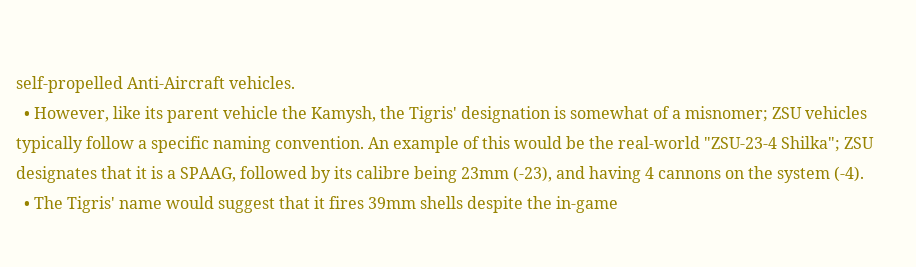self-propelled Anti-Aircraft vehicles.
  • However, like its parent vehicle the Kamysh, the Tigris' designation is somewhat of a misnomer; ZSU vehicles typically follow a specific naming convention. An example of this would be the real-world "ZSU-23-4 Shilka"; ZSU designates that it is a SPAAG, followed by its calibre being 23mm (-23), and having 4 cannons on the system (-4).
  • The Tigris' name would suggest that it fires 39mm shells despite the in-game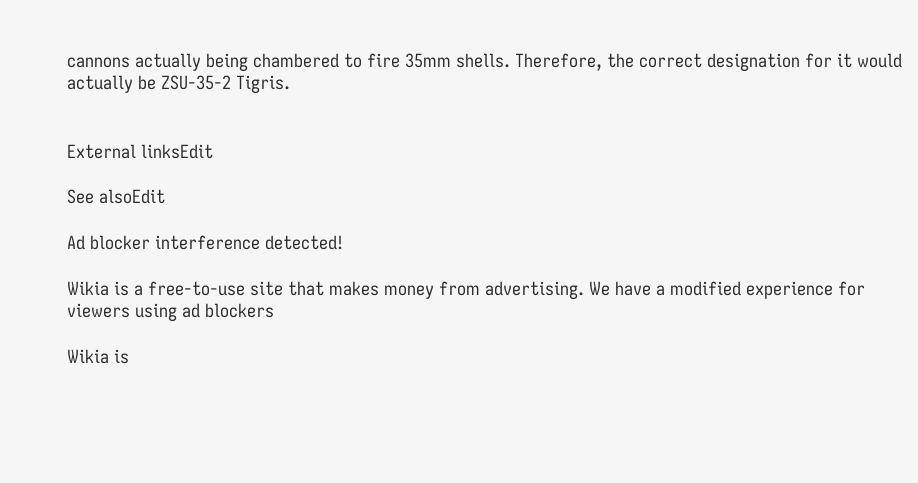cannons actually being chambered to fire 35mm shells. Therefore, the correct designation for it would actually be ZSU-35-2 Tigris.


External linksEdit

See alsoEdit

Ad blocker interference detected!

Wikia is a free-to-use site that makes money from advertising. We have a modified experience for viewers using ad blockers

Wikia is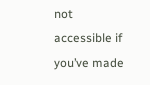not accessible if you’ve made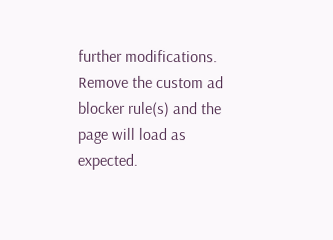further modifications. Remove the custom ad blocker rule(s) and the page will load as expected.